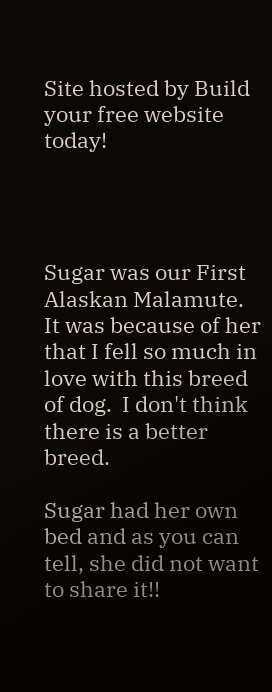Site hosted by Build your free website today!




Sugar was our First Alaskan Malamute.  It was because of her that I fell so much in love with this breed of dog.  I don't think there is a better breed.

Sugar had her own bed and as you can tell, she did not want to share it!!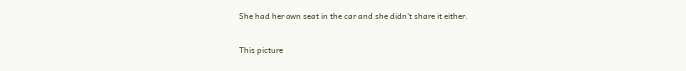She had her own seat in the car and she didn't share it either.

This picture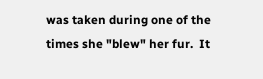was taken during one of the times she "blew" her fur.  It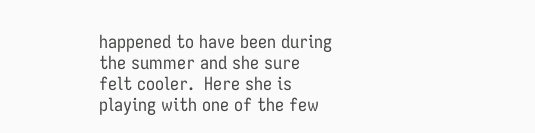happened to have been during the summer and she sure felt cooler.  Here she is playing with one of the few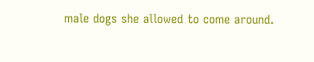male dogs she allowed to come around.